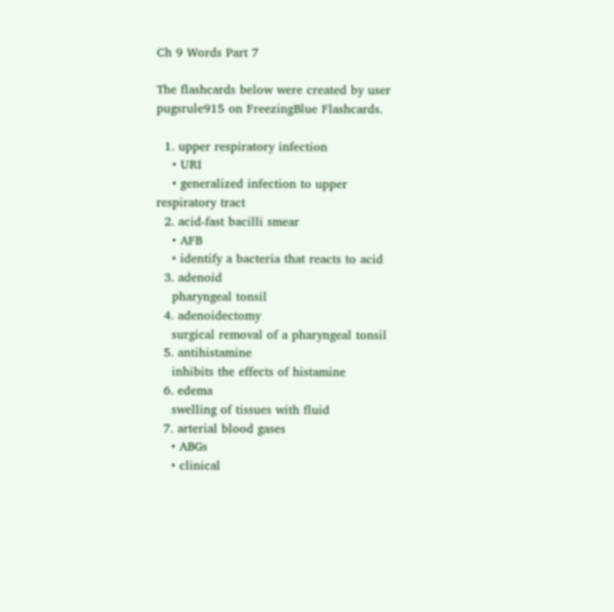Ch 9 Words Part 7

The flashcards below were created by user pugsrule915 on FreezingBlue Flashcards.

  1. upper respiratory infection
    • URI
    • generalized infection to upper respiratory tract
  2. acid-fast bacilli smear
    • AFB
    • identify a bacteria that reacts to acid
  3. adenoid
    pharyngeal tonsil
  4. adenoidectomy
    surgical removal of a pharyngeal tonsil
  5. antihistamine
    inhibits the effects of histamine
  6. edema
    swelling of tissues with fluid
  7. arterial blood gases
    • ABGs
    • clinical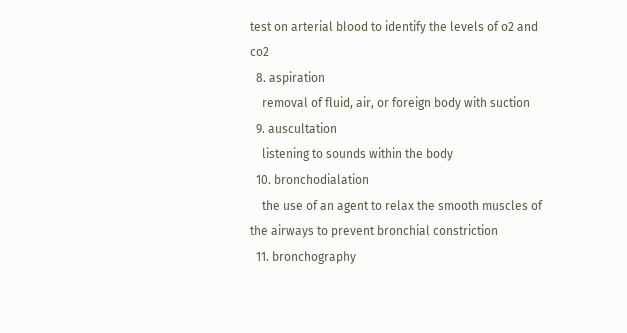test on arterial blood to identify the levels of o2 and co2
  8. aspiration
    removal of fluid, air, or foreign body with suction
  9. auscultation
    listening to sounds within the body
  10. bronchodialation
    the use of an agent to relax the smooth muscles of the airways to prevent bronchial constriction
  11. bronchography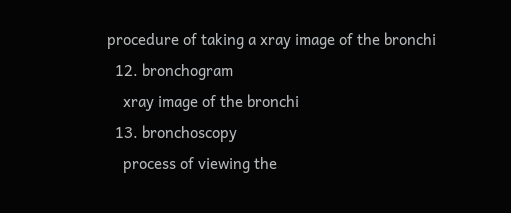procedure of taking a xray image of the bronchi
  12. bronchogram
    xray image of the bronchi
  13. bronchoscopy
    process of viewing the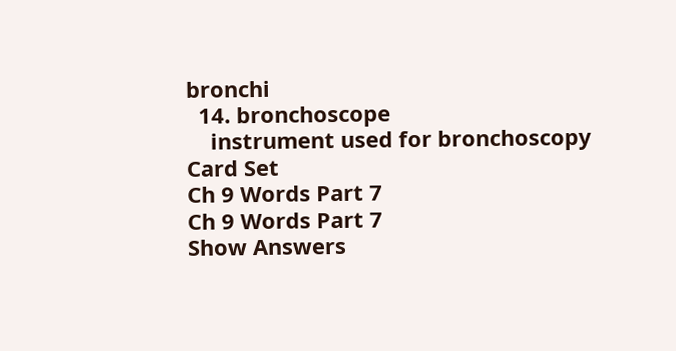bronchi
  14. bronchoscope
    instrument used for bronchoscopy
Card Set
Ch 9 Words Part 7
Ch 9 Words Part 7
Show Answers